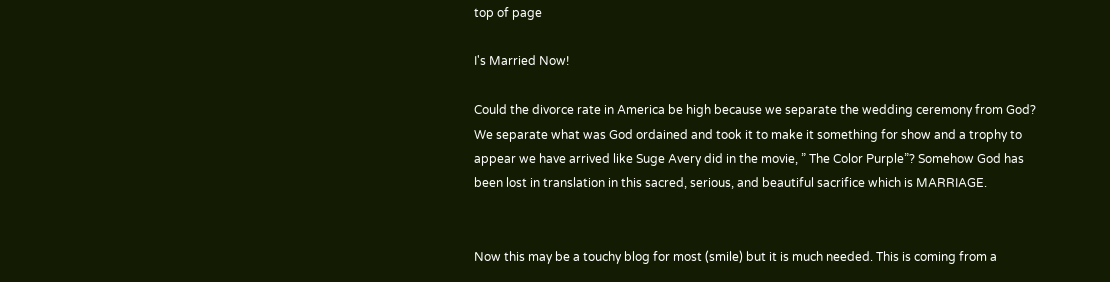top of page

I's Married Now!

Could the divorce rate in America be high because we separate the wedding ceremony from God? We separate what was God ordained and took it to make it something for show and a trophy to appear we have arrived like Suge Avery did in the movie, ” The Color Purple”? Somehow God has been lost in translation in this sacred, serious, and beautiful sacrifice which is MARRIAGE.


Now this may be a touchy blog for most (smile) but it is much needed. This is coming from a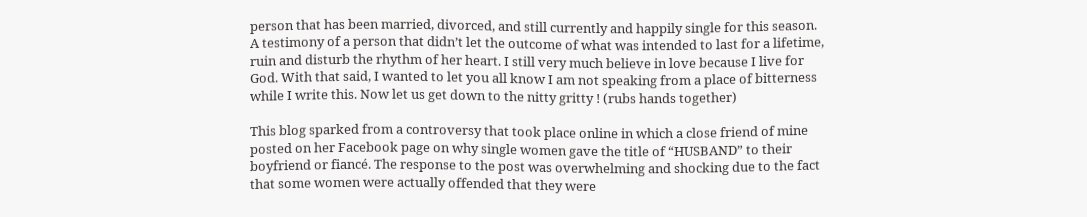person that has been married, divorced, and still currently and happily single for this season.  A testimony of a person that didn’t let the outcome of what was intended to last for a lifetime, ruin and disturb the rhythm of her heart. I still very much believe in love because I live for God. With that said, I wanted to let you all know I am not speaking from a place of bitterness while I write this. Now let us get down to the nitty gritty ! (rubs hands together)

This blog sparked from a controversy that took place online in which a close friend of mine posted on her Facebook page on why single women gave the title of “HUSBAND” to their boyfriend or fiancé. The response to the post was overwhelming and shocking due to the fact that some women were actually offended that they were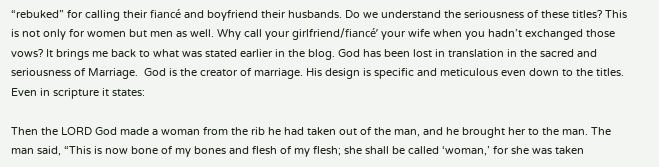“rebuked” for calling their fiancé and boyfriend their husbands. Do we understand the seriousness of these titles? This is not only for women but men as well. Why call your girlfriend/fiancé’ your wife when you hadn’t exchanged those vows? It brings me back to what was stated earlier in the blog. God has been lost in translation in the sacred and seriousness of Marriage.  God is the creator of marriage. His design is specific and meticulous even down to the titles.  Even in scripture it states:

Then the LORD God made a woman from the rib he had taken out of the man, and he brought her to the man. The man said, “This is now bone of my bones and flesh of my flesh; she shall be called ‘woman,’ for she was taken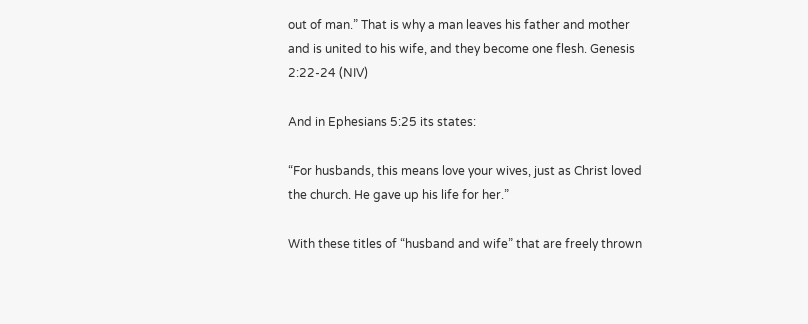out of man.” That is why a man leaves his father and mother and is united to his wife, and they become one flesh. Genesis 2:22-24 (NIV)

And in Ephesians 5:25 its states:

“For husbands, this means love your wives, just as Christ loved the church. He gave up his life for her.”

With these titles of “husband and wife” that are freely thrown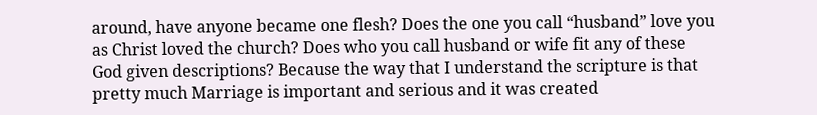around, have anyone became one flesh? Does the one you call “husband” love you as Christ loved the church? Does who you call husband or wife fit any of these God given descriptions? Because the way that I understand the scripture is that pretty much Marriage is important and serious and it was created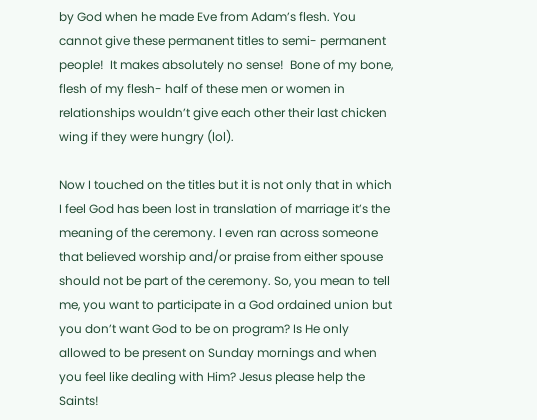by God when he made Eve from Adam’s flesh. You cannot give these permanent titles to semi- permanent people!  It makes absolutely no sense!  Bone of my bone, flesh of my flesh- half of these men or women in relationships wouldn’t give each other their last chicken wing if they were hungry (lol).

Now I touched on the titles but it is not only that in which I feel God has been lost in translation of marriage it’s the meaning of the ceremony. I even ran across someone that believed worship and/or praise from either spouse should not be part of the ceremony. So, you mean to tell me, you want to participate in a God ordained union but you don’t want God to be on program? Is He only allowed to be present on Sunday mornings and when you feel like dealing with Him? Jesus please help the Saints!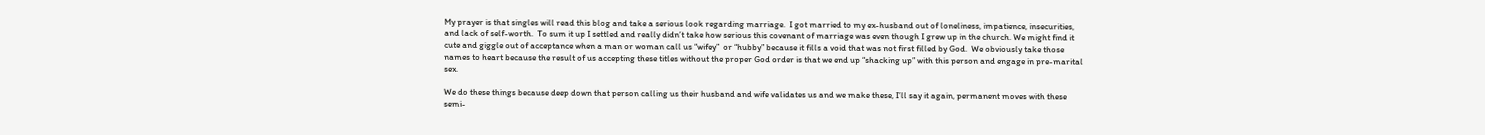My prayer is that singles will read this blog and take a serious look regarding marriage.  I got married to my ex-husband out of loneliness, impatience, insecurities, and lack of self-worth.  To sum it up I settled and really didn’t take how serious this covenant of marriage was even though I grew up in the church. We might find it cute and giggle out of acceptance when a man or woman call us “wifey”  or “hubby” because it fills a void that was not first filled by God.  We obviously take those names to heart because the result of us accepting these titles without the proper God order is that we end up “shacking up” with this person and engage in pre-marital sex.

We do these things because deep down that person calling us their husband and wife validates us and we make these, I’ll say it again, permanent moves with these semi-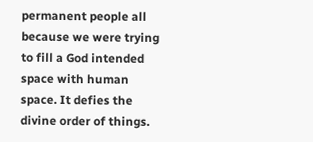permanent people all because we were trying to fill a God intended space with human space. It defies the divine order of things.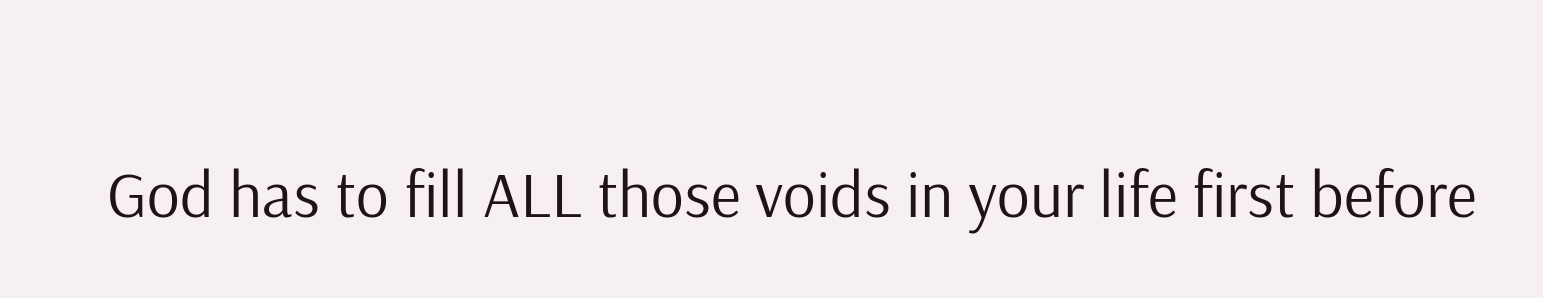God has to fill ALL those voids in your life first before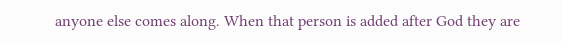anyone else comes along. When that person is added after God they are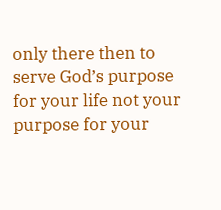only there then to serve God’s purpose for your life not your purpose for your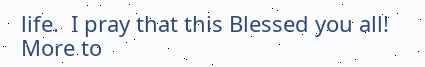life.  I pray that this Blessed you all! More to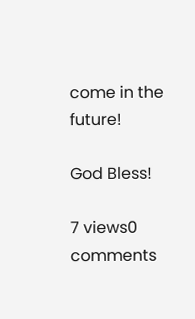come in the future!

God Bless!

7 views0 comments